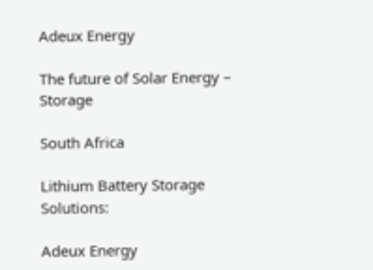Adeux Energy

The future of Solar Energy – Storage

South Africa

Lithium Battery Storage Solutions:

Adeux Energy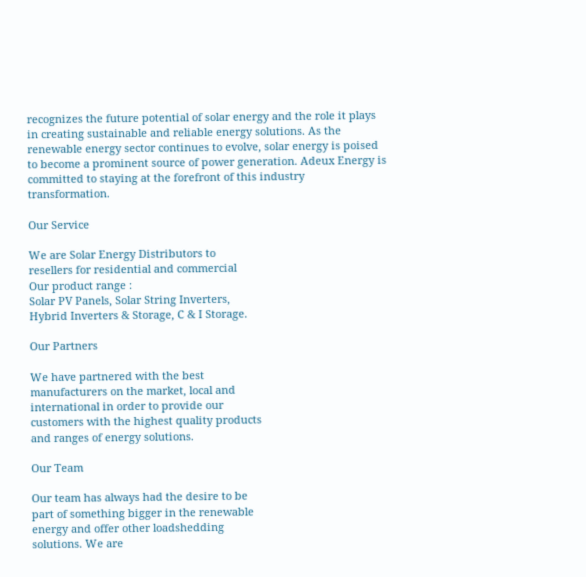recognizes the future potential of solar energy and the role it plays in creating sustainable and reliable energy solutions. As the renewable energy sector continues to evolve, solar energy is poised to become a prominent source of power generation. Adeux Energy is committed to staying at the forefront of this industry transformation.

Our Service

We are Solar Energy Distributors to
resellers for residential and commercial
Our product range :
Solar PV Panels, Solar String Inverters,
Hybrid Inverters & Storage, C & I Storage.

Our Partners

We have partnered with the best
manufacturers on the market, local and
international in order to provide our
customers with the highest quality products
and ranges of energy solutions.

Our Team

Our team has always had the desire to be
part of something bigger in the renewable
energy and offer other loadshedding
solutions. We are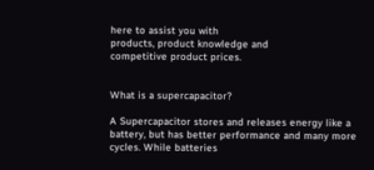here to assist you with
products, product knowledge and
competitive product prices.


What is a supercapacitor?

A Supercapacitor stores and releases energy like a battery, but has better performance and many more cycles. While batteries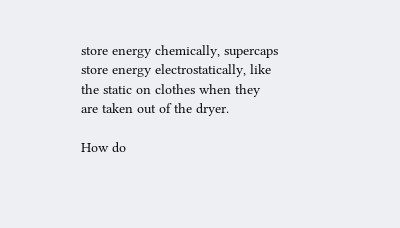store energy chemically, supercaps store energy electrostatically, like the static on clothes when they are taken out of the dryer.

How do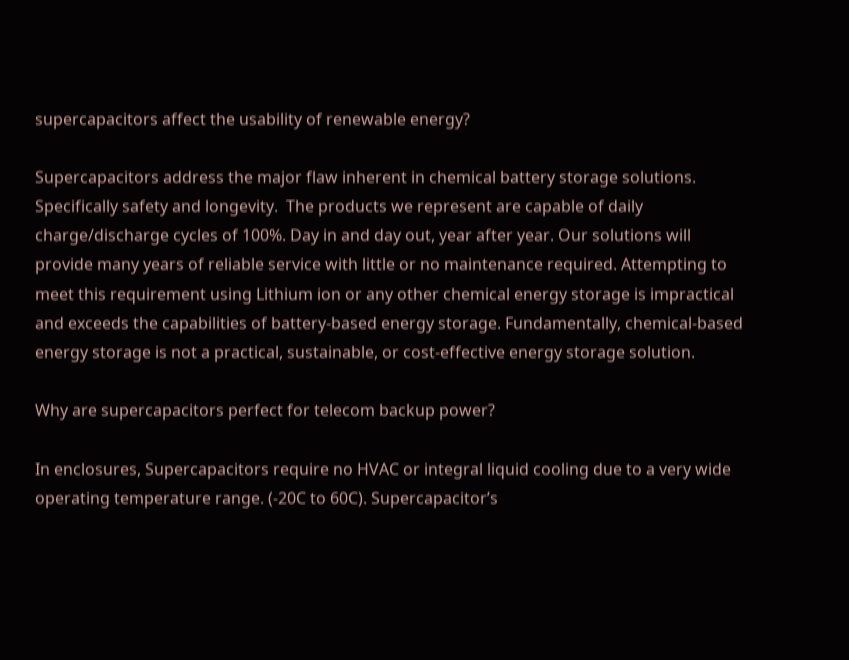supercapacitors affect the usability of renewable energy?

Supercapacitors address the major flaw inherent in chemical battery storage solutions. Specifically safety and longevity.  The products we represent are capable of daily charge/discharge cycles of 100%. Day in and day out, year after year. Our solutions will provide many years of reliable service with little or no maintenance required. Attempting to meet this requirement using Lithium ion or any other chemical energy storage is impractical and exceeds the capabilities of battery-based energy storage. Fundamentally, chemical-based energy storage is not a practical, sustainable, or cost-effective energy storage solution.

Why are supercapacitors perfect for telecom backup power?

In enclosures, Supercapacitors require no HVAC or integral liquid cooling due to a very wide operating temperature range. (-20C to 60C). Supercapacitor’s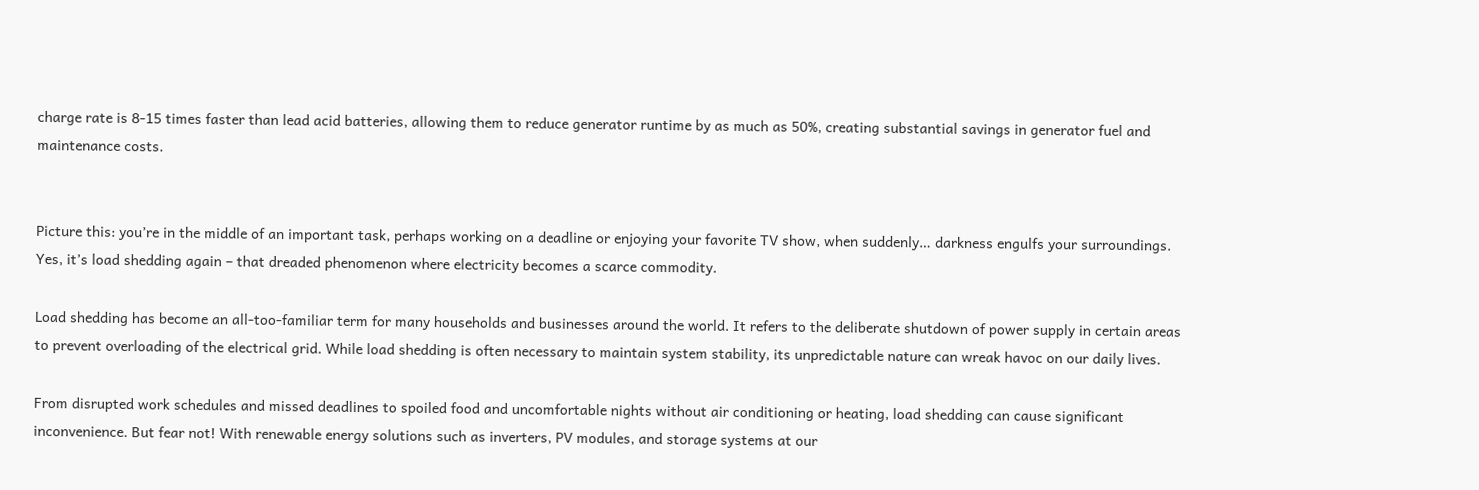charge rate is 8-15 times faster than lead acid batteries, allowing them to reduce generator runtime by as much as 50%, creating substantial savings in generator fuel and maintenance costs.


Picture this: you’re in the middle of an important task, perhaps working on a deadline or enjoying your favorite TV show, when suddenly… darkness engulfs your surroundings. Yes, it’s load shedding again – that dreaded phenomenon where electricity becomes a scarce commodity.

Load shedding has become an all-too-familiar term for many households and businesses around the world. It refers to the deliberate shutdown of power supply in certain areas to prevent overloading of the electrical grid. While load shedding is often necessary to maintain system stability, its unpredictable nature can wreak havoc on our daily lives.

From disrupted work schedules and missed deadlines to spoiled food and uncomfortable nights without air conditioning or heating, load shedding can cause significant inconvenience. But fear not! With renewable energy solutions such as inverters, PV modules, and storage systems at our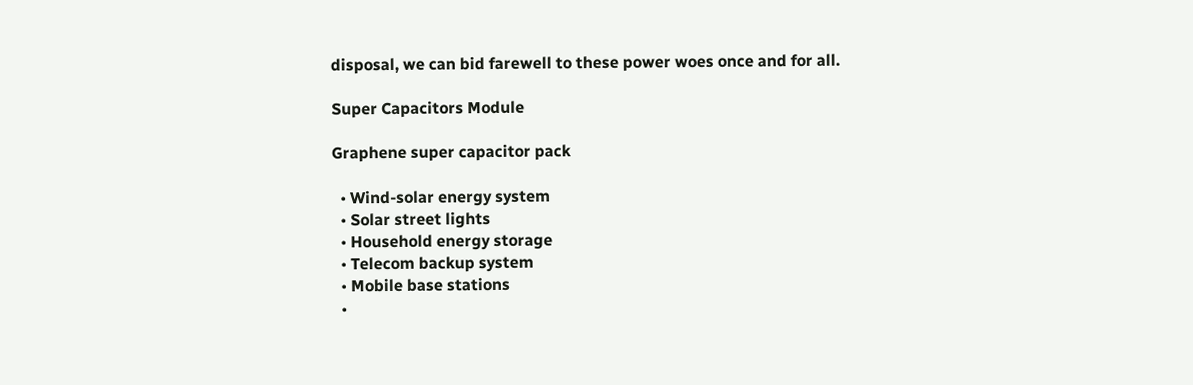disposal, we can bid farewell to these power woes once and for all.

Super Capacitors Module

Graphene super capacitor pack

  • Wind-solar energy system
  • Solar street lights
  • Household energy storage
  • Telecom backup system
  • Mobile base stations
  •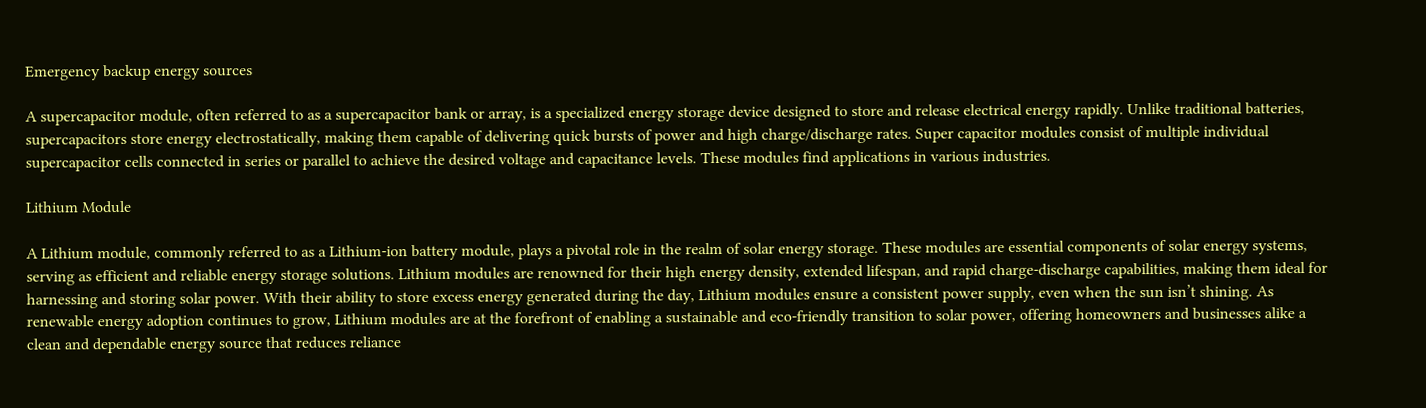Emergency backup energy sources

A supercapacitor module, often referred to as a supercapacitor bank or array, is a specialized energy storage device designed to store and release electrical energy rapidly. Unlike traditional batteries, supercapacitors store energy electrostatically, making them capable of delivering quick bursts of power and high charge/discharge rates. Super capacitor modules consist of multiple individual supercapacitor cells connected in series or parallel to achieve the desired voltage and capacitance levels. These modules find applications in various industries.

Lithium Module

A Lithium module, commonly referred to as a Lithium-ion battery module, plays a pivotal role in the realm of solar energy storage. These modules are essential components of solar energy systems, serving as efficient and reliable energy storage solutions. Lithium modules are renowned for their high energy density, extended lifespan, and rapid charge-discharge capabilities, making them ideal for harnessing and storing solar power. With their ability to store excess energy generated during the day, Lithium modules ensure a consistent power supply, even when the sun isn’t shining. As renewable energy adoption continues to grow, Lithium modules are at the forefront of enabling a sustainable and eco-friendly transition to solar power, offering homeowners and businesses alike a clean and dependable energy source that reduces reliance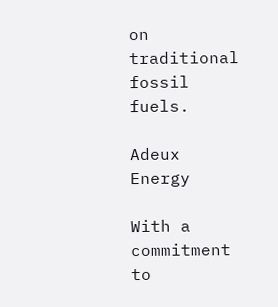on traditional fossil fuels.

Adeux Energy

With a commitment to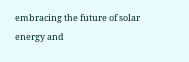embracing the future of solar energy and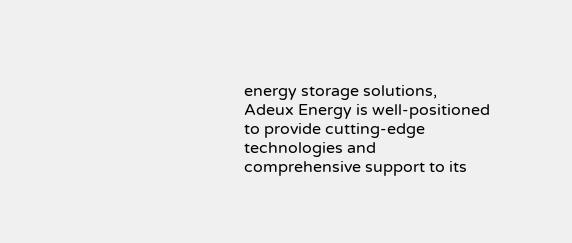energy storage solutions, Adeux Energy is well-positioned to provide cutting-edge technologies and comprehensive support to its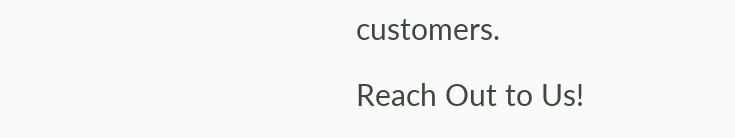customers.

Reach Out to Us!